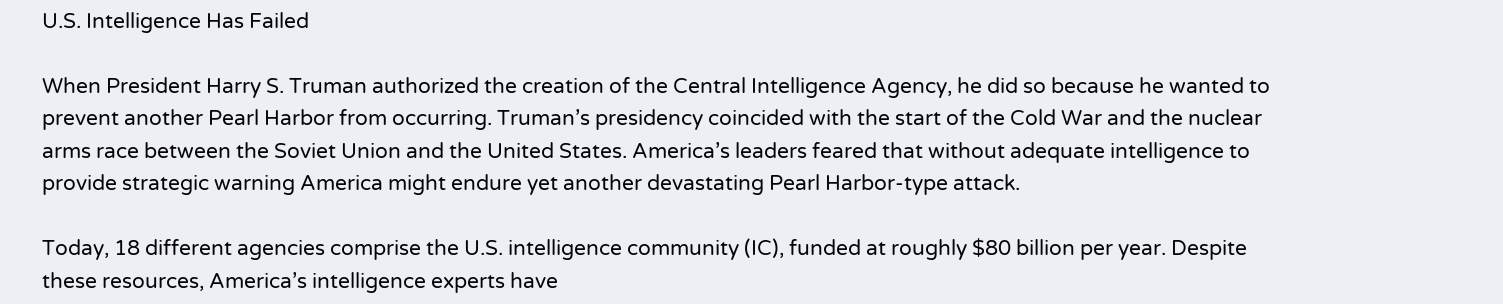U.S. Intelligence Has Failed

When President Harry S. Truman authorized the creation of the Central Intelligence Agency, he did so because he wanted to prevent another Pearl Harbor from occurring. Truman’s presidency coincided with the start of the Cold War and the nuclear arms race between the Soviet Union and the United States. America’s leaders feared that without adequate intelligence to provide strategic warning America might endure yet another devastating Pearl Harbor-type attack.

Today, 18 different agencies comprise the U.S. intelligence community (IC), funded at roughly $80 billion per year. Despite these resources, America’s intelligence experts have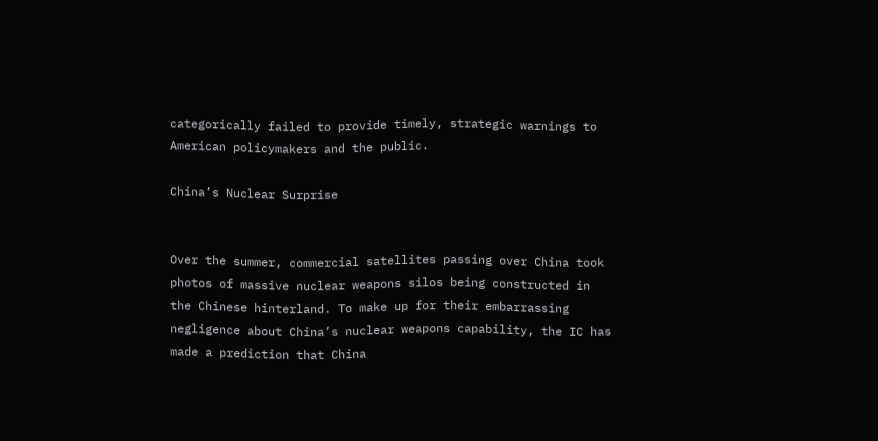categorically failed to provide timely, strategic warnings to American policymakers and the public.

China’s Nuclear Surprise


Over the summer, commercial satellites passing over China took photos of massive nuclear weapons silos being constructed in the Chinese hinterland. To make up for their embarrassing negligence about China’s nuclear weapons capability, the IC has made a prediction that China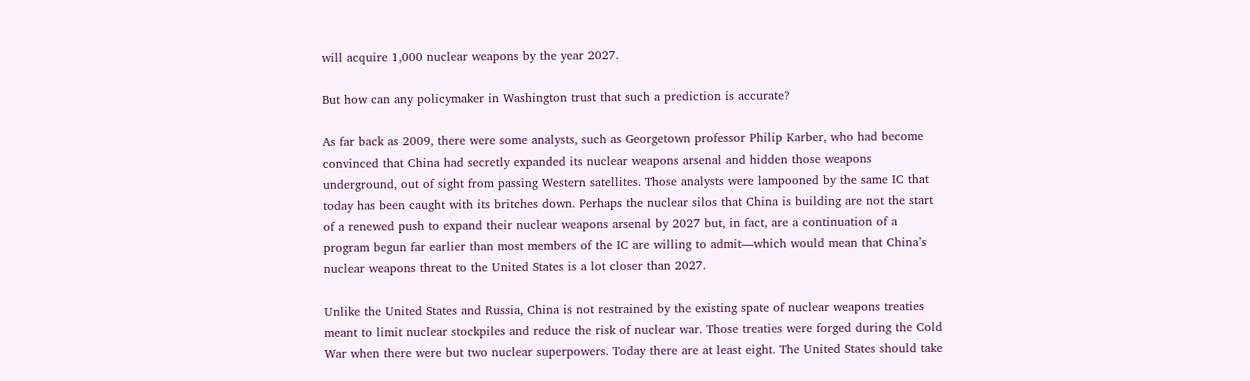will acquire 1,000 nuclear weapons by the year 2027.

But how can any policymaker in Washington trust that such a prediction is accurate?

As far back as 2009, there were some analysts, such as Georgetown professor Philip Karber, who had become convinced that China had secretly expanded its nuclear weapons arsenal and hidden those weapons underground, out of sight from passing Western satellites. Those analysts were lampooned by the same IC that today has been caught with its britches down. Perhaps the nuclear silos that China is building are not the start of a renewed push to expand their nuclear weapons arsenal by 2027 but, in fact, are a continuation of a program begun far earlier than most members of the IC are willing to admit—which would mean that China’s nuclear weapons threat to the United States is a lot closer than 2027.

Unlike the United States and Russia, China is not restrained by the existing spate of nuclear weapons treaties meant to limit nuclear stockpiles and reduce the risk of nuclear war. Those treaties were forged during the Cold War when there were but two nuclear superpowers. Today there are at least eight. The United States should take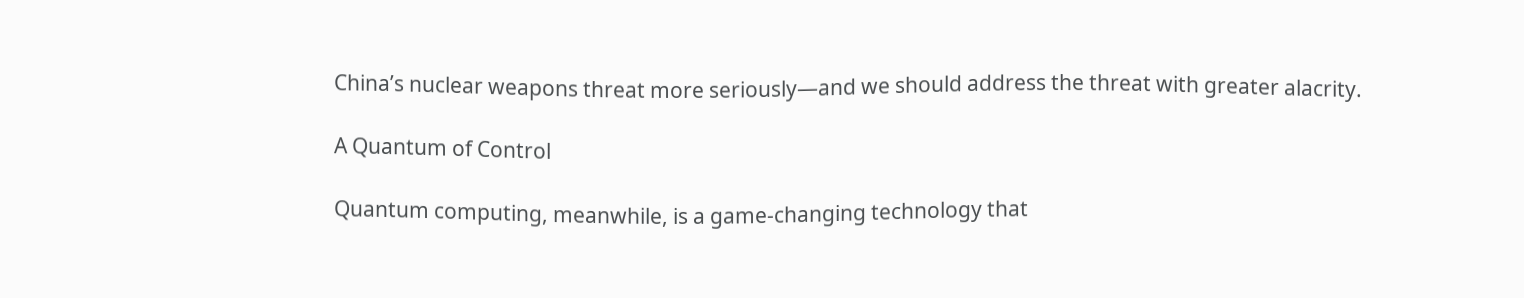China’s nuclear weapons threat more seriously—and we should address the threat with greater alacrity.

A Quantum of Control

Quantum computing, meanwhile, is a game-changing technology that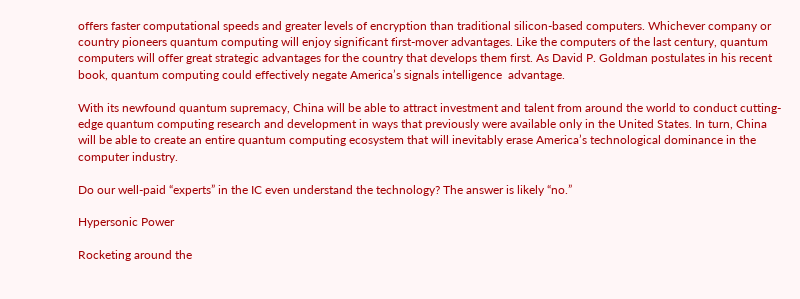offers faster computational speeds and greater levels of encryption than traditional silicon-based computers. Whichever company or country pioneers quantum computing will enjoy significant first-mover advantages. Like the computers of the last century, quantum computers will offer great strategic advantages for the country that develops them first. As David P. Goldman postulates in his recent book, quantum computing could effectively negate America’s signals intelligence  advantage.

With its newfound quantum supremacy, China will be able to attract investment and talent from around the world to conduct cutting-edge quantum computing research and development in ways that previously were available only in the United States. In turn, China will be able to create an entire quantum computing ecosystem that will inevitably erase America’s technological dominance in the computer industry.

Do our well-paid “experts” in the IC even understand the technology? The answer is likely “no.”

Hypersonic Power

Rocketing around the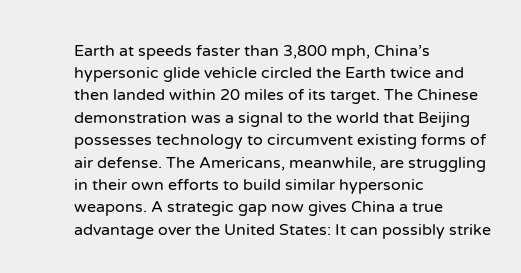Earth at speeds faster than 3,800 mph, China’s hypersonic glide vehicle circled the Earth twice and then landed within 20 miles of its target. The Chinese demonstration was a signal to the world that Beijing possesses technology to circumvent existing forms of air defense. The Americans, meanwhile, are struggling in their own efforts to build similar hypersonic weapons. A strategic gap now gives China a true advantage over the United States: It can possibly strike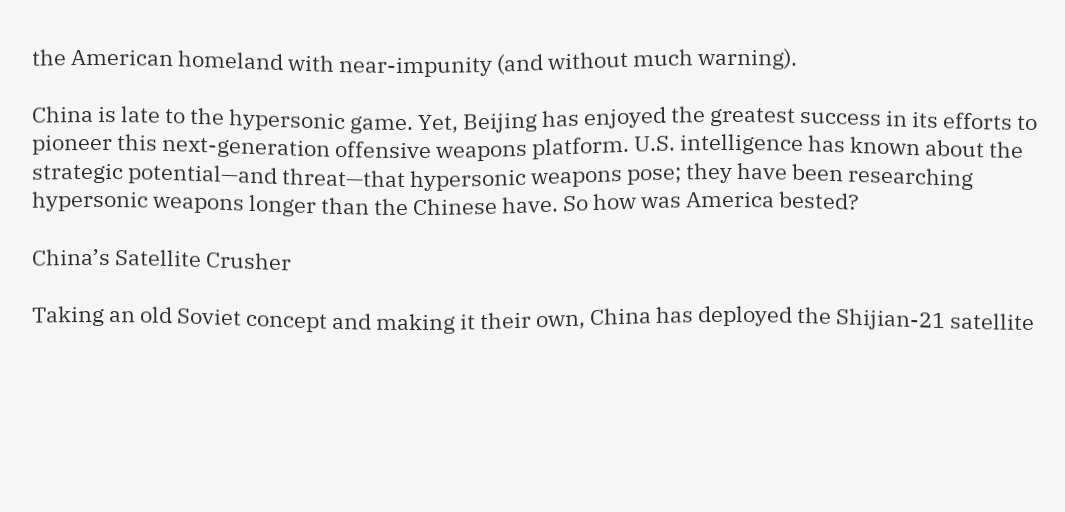the American homeland with near-impunity (and without much warning).

China is late to the hypersonic game. Yet, Beijing has enjoyed the greatest success in its efforts to pioneer this next-generation offensive weapons platform. U.S. intelligence has known about the strategic potential—and threat—that hypersonic weapons pose; they have been researching hypersonic weapons longer than the Chinese have. So how was America bested?

China’s Satellite Crusher

Taking an old Soviet concept and making it their own, China has deployed the Shijian-21 satellite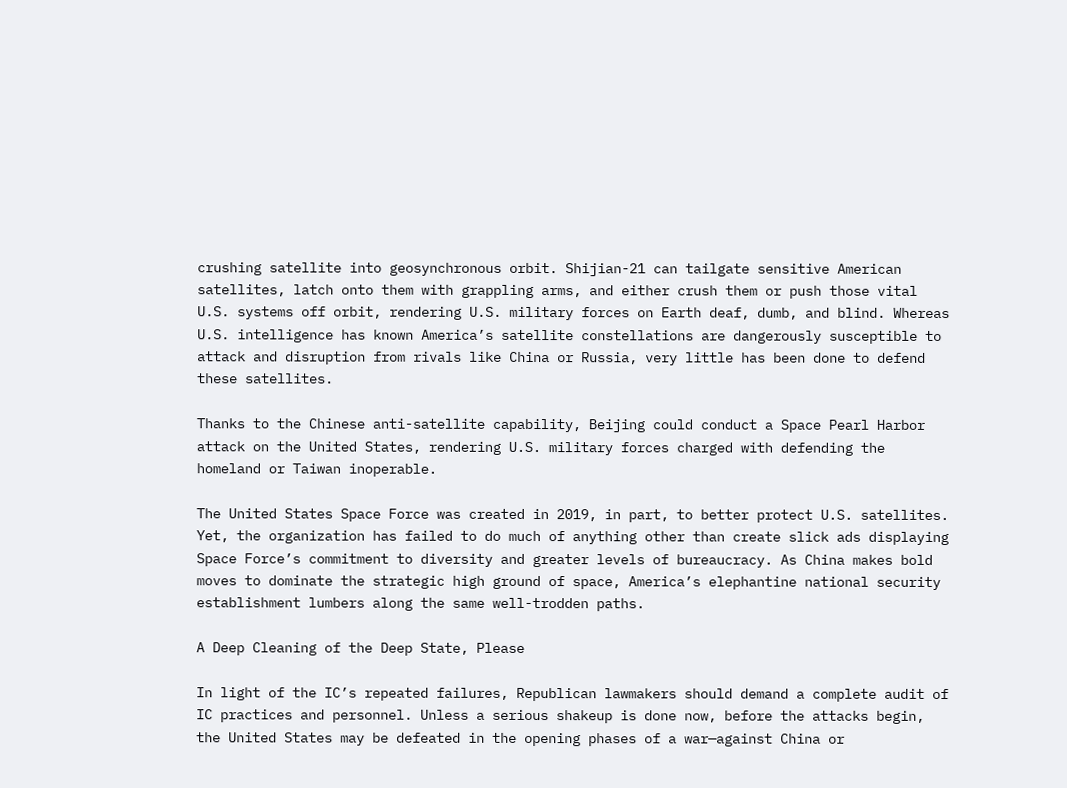crushing satellite into geosynchronous orbit. Shijian-21 can tailgate sensitive American satellites, latch onto them with grappling arms, and either crush them or push those vital U.S. systems off orbit, rendering U.S. military forces on Earth deaf, dumb, and blind. Whereas U.S. intelligence has known America’s satellite constellations are dangerously susceptible to attack and disruption from rivals like China or Russia, very little has been done to defend these satellites.

Thanks to the Chinese anti-satellite capability, Beijing could conduct a Space Pearl Harbor attack on the United States, rendering U.S. military forces charged with defending the homeland or Taiwan inoperable.

The United States Space Force was created in 2019, in part, to better protect U.S. satellites. Yet, the organization has failed to do much of anything other than create slick ads displaying Space Force’s commitment to diversity and greater levels of bureaucracy. As China makes bold moves to dominate the strategic high ground of space, America’s elephantine national security establishment lumbers along the same well-trodden paths.

A Deep Cleaning of the Deep State, Please

In light of the IC’s repeated failures, Republican lawmakers should demand a complete audit of IC practices and personnel. Unless a serious shakeup is done now, before the attacks begin, the United States may be defeated in the opening phases of a war—against China or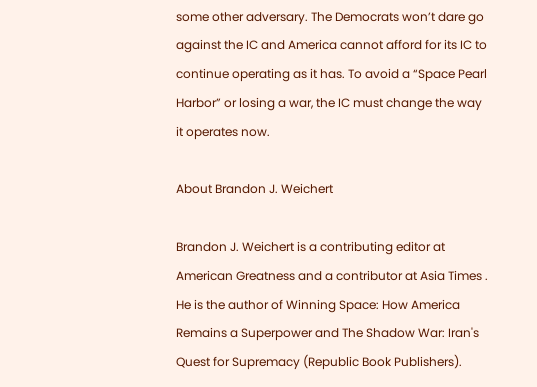some other adversary. The Democrats won’t dare go against the IC and America cannot afford for its IC to continue operating as it has. To avoid a “Space Pearl Harbor” or losing a war, the IC must change the way it operates now.

About Brandon J. Weichert

Brandon J. Weichert is a contributing editor at American Greatness and a contributor at Asia Times . He is the author of Winning Space: How America Remains a Superpower and The Shadow War: Iran's Quest for Supremacy (Republic Book Publishers).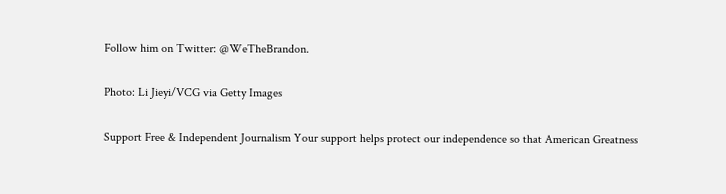Follow him on Twitter: @WeTheBrandon.

Photo: Li Jieyi/VCG via Getty Images

Support Free & Independent Journalism Your support helps protect our independence so that American Greatness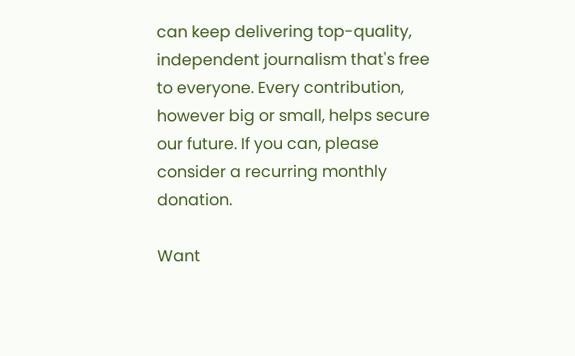can keep delivering top-quality, independent journalism that's free to everyone. Every contribution, however big or small, helps secure our future. If you can, please consider a recurring monthly donation.

Want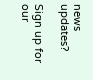news updates?

Sign up for our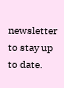newsletter to stay up to date.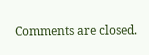Comments are closed.